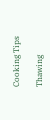Cooking Tips

Thawing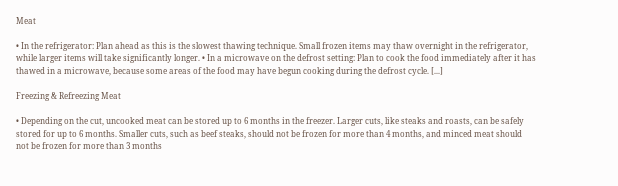Meat

• In the refrigerator: Plan ahead as this is the slowest thawing technique. Small frozen items may thaw overnight in the refrigerator, while larger items will take significantly longer. • In a microwave on the defrost setting: Plan to cook the food immediately after it has thawed in a microwave, because some areas of the food may have begun cooking during the defrost cycle. [...]

Freezing & Refreezing Meat

• Depending on the cut, uncooked meat can be stored up to 6 months in the freezer. Larger cuts, like steaks and roasts, can be safely stored for up to 6 months. Smaller cuts, such as beef steaks, should not be frozen for more than 4 months, and minced meat should not be frozen for more than 3 months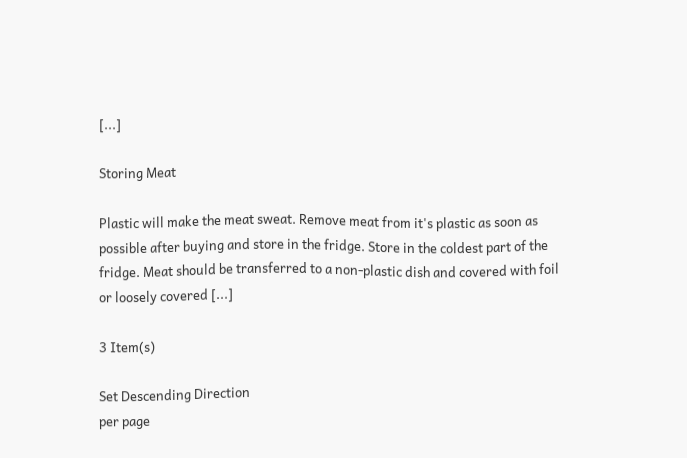[...]

Storing Meat

Plastic will make the meat sweat. Remove meat from it's plastic as soon as possible after buying and store in the fridge. Store in the coldest part of the fridge. Meat should be transferred to a non-plastic dish and covered with foil or loosely covered [...]

3 Item(s)

Set Descending Direction
per page